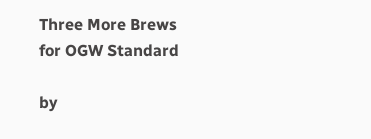Three More Brews for OGW Standard

by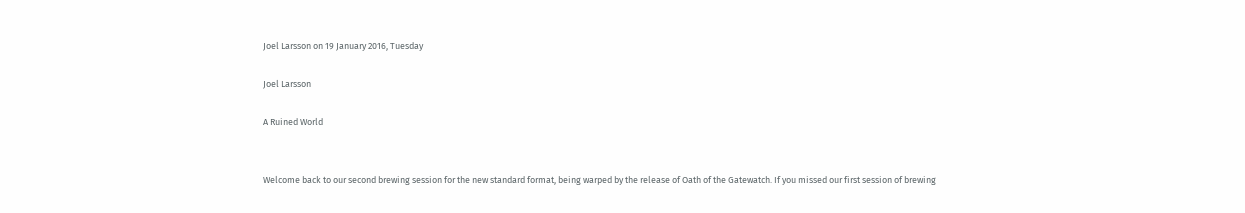Joel Larsson on 19 January 2016, Tuesday

Joel Larsson

A Ruined World


Welcome back to our second brewing session for the new standard format, being warped by the release of Oath of the Gatewatch. If you missed our first session of brewing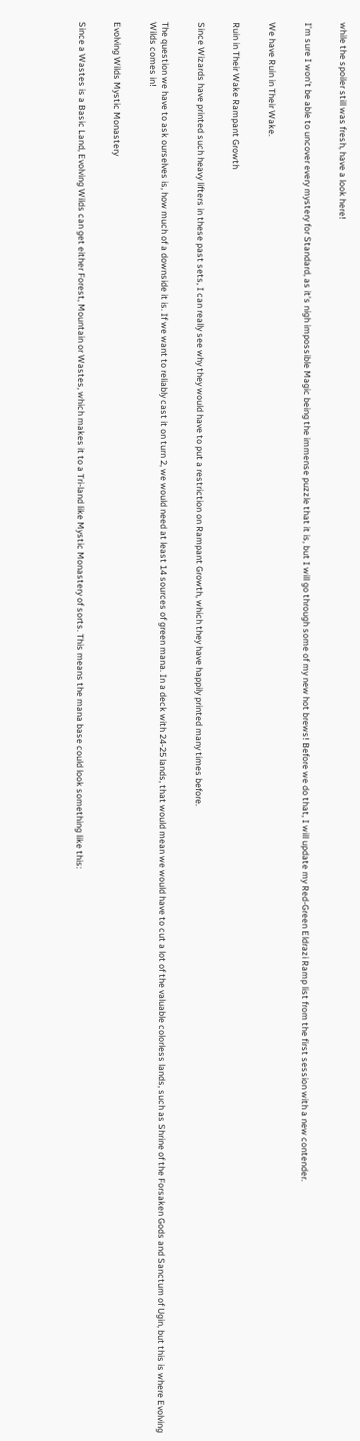while the spoiler still was fresh, have a look here!


I’m sure I won’t be able to uncover every mystery for Standard, as it’s nigh impossible Magic being the immense puzzle that it is, but I will go through some of my new hot brews! Before we do that, I will update my Red-Green Eldrazi Ramp list from the first session with a new contender.


We have Ruin in Their Wake.


Ruin in Their Wake Rampant Growth


Since Wizards have printed such heavy lifters in these past sets, I can really see why they would have to put a restriction on Rampant Growth, which they have happily printed many times before.


The question we have to ask ourselves is, how much of a downside it is. If we want to reliably cast it on turn 2, we would need at least 14 sources of green mana. In a deck with 24-25 lands, that would mean we would have to cut a lot of the valuable colorless lands, such as Shrine of the Forsaken Gods and Sanctum of Ugin, but this is where Evolving Wilds comes in!


Evolving Wilds Mystic Monastery


Since a Wastes is a Basic Land, Evolving Wilds can get either Forest, Mountain or Wastes, which makes it to a Tri-land like Mystic Monastery of sorts. This means the mana base could look something like this: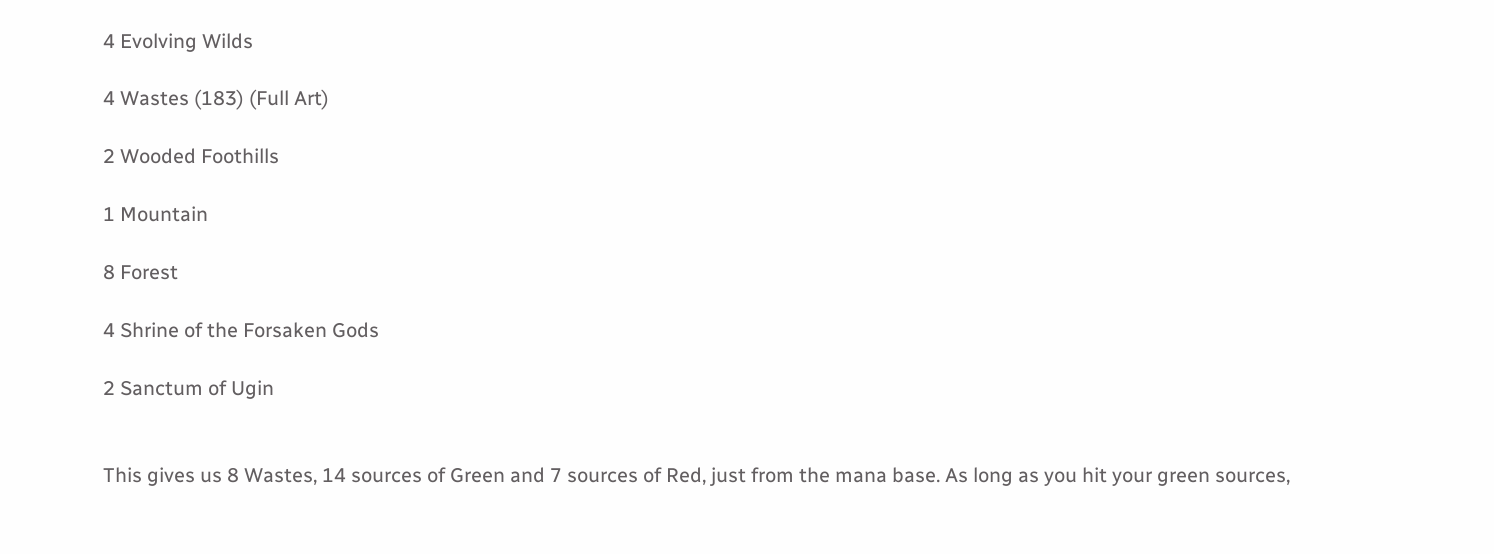4 Evolving Wilds

4 Wastes (183) (Full Art)

2 Wooded Foothills

1 Mountain

8 Forest

4 Shrine of the Forsaken Gods

2 Sanctum of Ugin


This gives us 8 Wastes, 14 sources of Green and 7 sources of Red, just from the mana base. As long as you hit your green sources,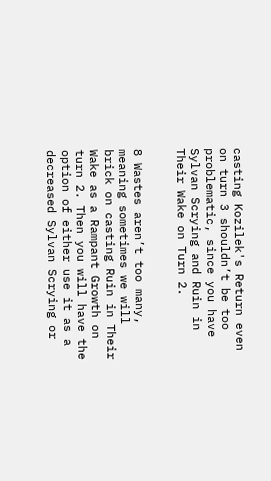casting Kozilek's Return even on turn 3 shouldn’t be too problematic, since you have Sylvan Scrying and Ruin in Their Wake on Turn 2.


8 Wastes aren’t too many, meaning sometimes we will brick on casting Ruin in Their Wake as a Rampant Growth on turn 2. Then you will have the option of either use it as a decreased Sylvan Scrying or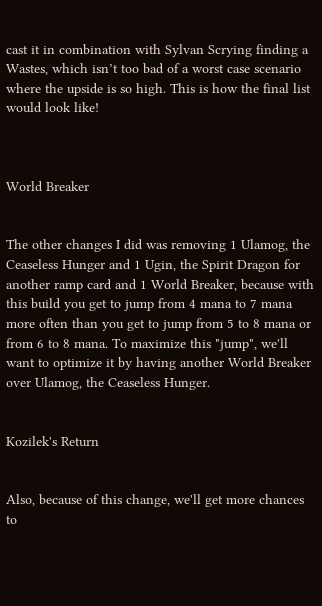cast it in combination with Sylvan Scrying finding a Wastes, which isn’t too bad of a worst case scenario where the upside is so high. This is how the final list would look like!



World Breaker


The other changes I did was removing 1 Ulamog, the Ceaseless Hunger and 1 Ugin, the Spirit Dragon for another ramp card and 1 World Breaker, because with this build you get to jump from 4 mana to 7 mana more often than you get to jump from 5 to 8 mana or from 6 to 8 mana. To maximize this "jump", we'll want to optimize it by having another World Breaker over Ulamog, the Ceaseless Hunger.


Kozilek's Return


Also, because of this change, we'll get more chances to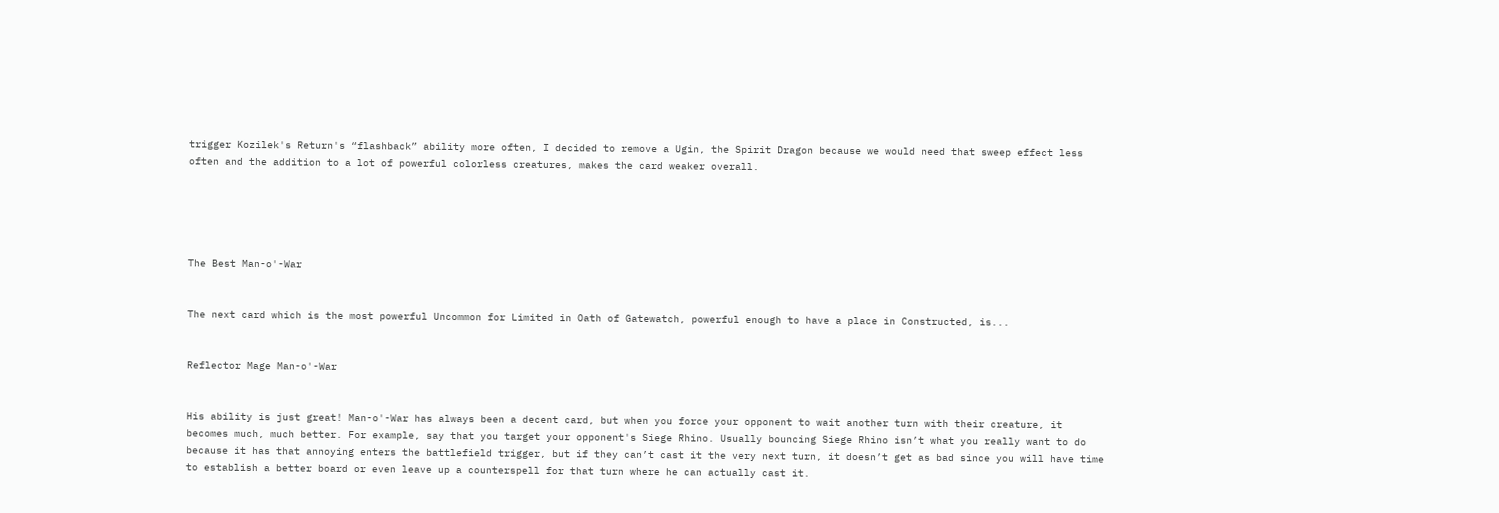trigger Kozilek's Return's “flashback” ability more often, I decided to remove a Ugin, the Spirit Dragon because we would need that sweep effect less often and the addition to a lot of powerful colorless creatures, makes the card weaker overall.





The Best Man-o'-War


The next card which is the most powerful Uncommon for Limited in Oath of Gatewatch, powerful enough to have a place in Constructed, is...


Reflector Mage Man-o'-War


His ability is just great! Man-o'-War has always been a decent card, but when you force your opponent to wait another turn with their creature, it becomes much, much better. For example, say that you target your opponent's Siege Rhino. Usually bouncing Siege Rhino isn’t what you really want to do because it has that annoying enters the battlefield trigger, but if they can’t cast it the very next turn, it doesn’t get as bad since you will have time to establish a better board or even leave up a counterspell for that turn where he can actually cast it.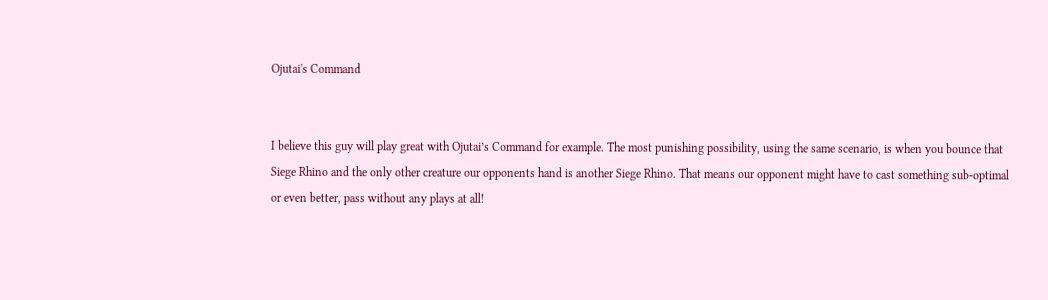Ojutai's Command


I believe this guy will play great with Ojutai’s Command for example. The most punishing possibility, using the same scenario, is when you bounce that Siege Rhino and the only other creature our opponents hand is another Siege Rhino. That means our opponent might have to cast something sub-optimal or even better, pass without any plays at all!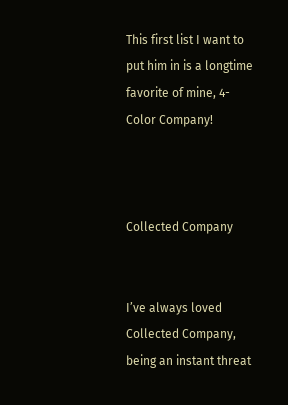This first list I want to put him in is a longtime favorite of mine, 4-Color Company!



Collected Company


I’ve always loved Collected Company, being an instant threat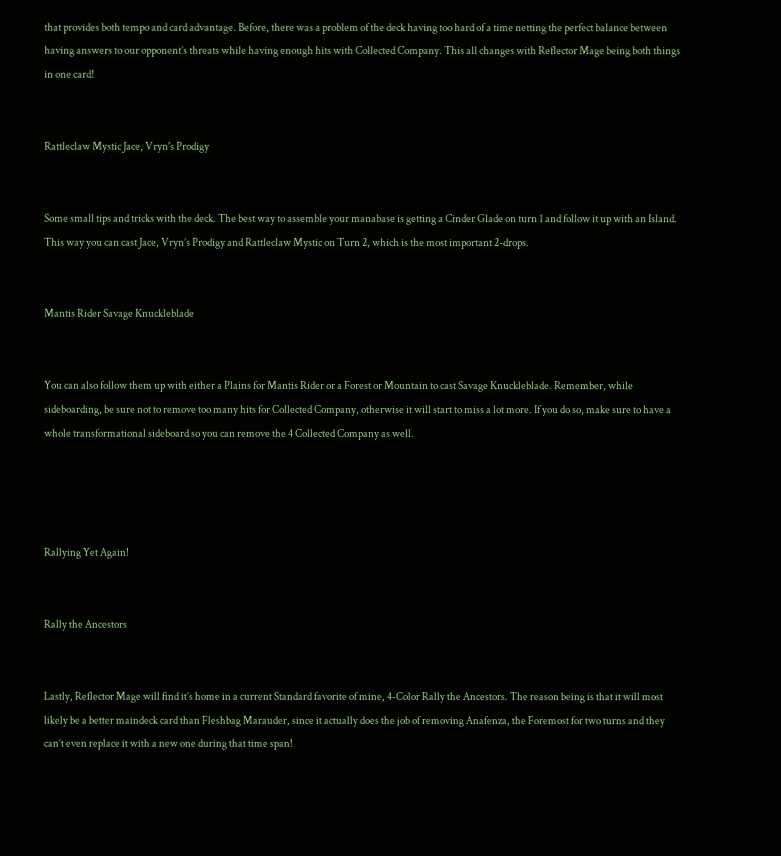that provides both tempo and card advantage. Before, there was a problem of the deck having too hard of a time netting the perfect balance between having answers to our opponent’s threats while having enough hits with Collected Company. This all changes with Reflector Mage being both things in one card!


Rattleclaw Mystic Jace, Vryn's Prodigy


Some small tips and tricks with the deck. The best way to assemble your manabase is getting a Cinder Glade on turn 1 and follow it up with an Island. This way you can cast Jace, Vryn’s Prodigy and Rattleclaw Mystic on Turn 2, which is the most important 2-drops.


Mantis Rider Savage Knuckleblade


You can also follow them up with either a Plains for Mantis Rider or a Forest or Mountain to cast Savage Knuckleblade. Remember, while sideboarding, be sure not to remove too many hits for Collected Company, otherwise it will start to miss a lot more. If you do so, make sure to have a whole transformational sideboard so you can remove the 4 Collected Company as well.




Rallying Yet Again!


Rally the Ancestors


Lastly, Reflector Mage will find it’s home in a current Standard favorite of mine, 4-Color Rally the Ancestors. The reason being is that it will most likely be a better maindeck card than Fleshbag Marauder, since it actually does the job of removing Anafenza, the Foremost for two turns and they can’t even replace it with a new one during that time span!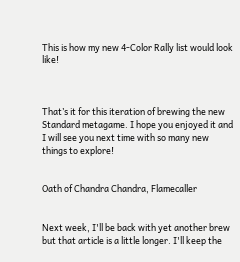This is how my new 4-Color Rally list would look like!



That’s it for this iteration of brewing the new Standard metagame. I hope you enjoyed it and I will see you next time with so many new things to explore!


Oath of Chandra Chandra, Flamecaller


Next week, I'll be back with yet another brew but that article is a little longer. I'll keep the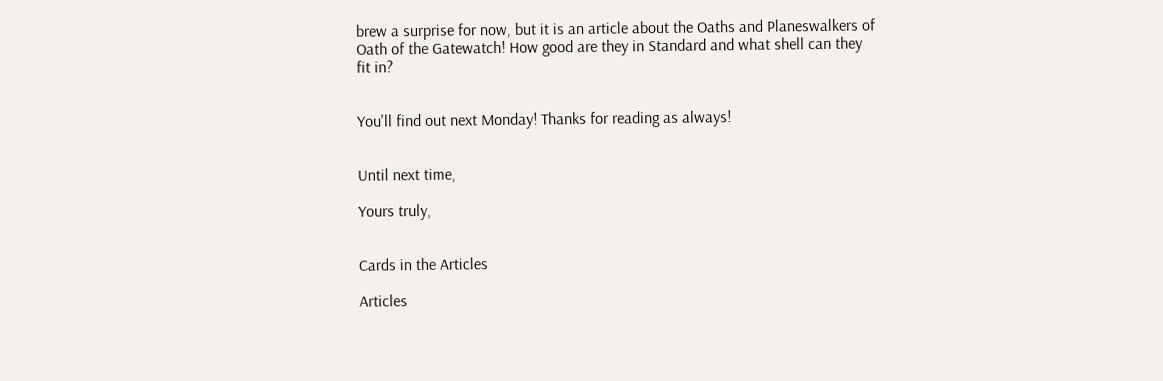brew a surprise for now, but it is an article about the Oaths and Planeswalkers of Oath of the Gatewatch! How good are they in Standard and what shell can they fit in?


You'll find out next Monday! Thanks for reading as always!


Until next time,

Yours truly,


Cards in the Articles

Articles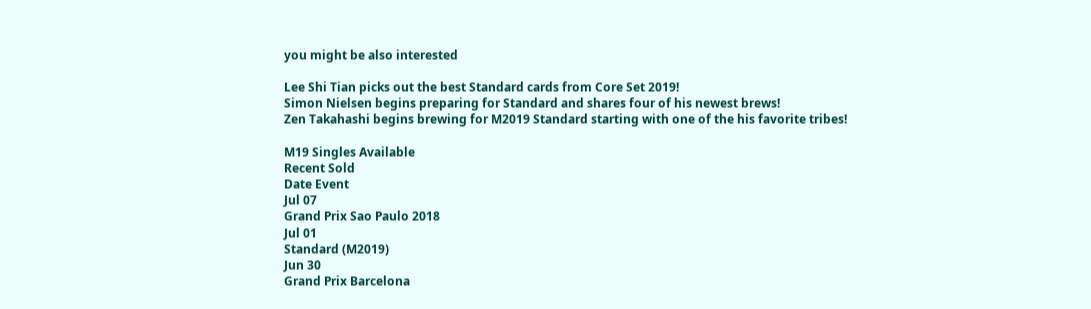you might be also interested

Lee Shi Tian picks out the best Standard cards from Core Set 2019!
Simon Nielsen begins preparing for Standard and shares four of his newest brews!
Zen Takahashi begins brewing for M2019 Standard starting with one of the his favorite tribes!

M19 Singles Available
Recent Sold
Date Event
Jul 07
Grand Prix Sao Paulo 2018
Jul 01
Standard (M2019)
Jun 30
Grand Prix Barcelona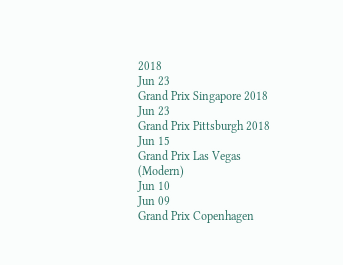2018
Jun 23
Grand Prix Singapore 2018
Jun 23
Grand Prix Pittsburgh 2018
Jun 15
Grand Prix Las Vegas (Modern)
Jun 10
Jun 09
Grand Prix Copenhagen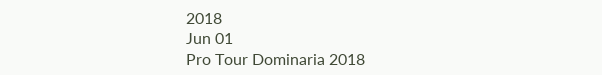2018
Jun 01
Pro Tour Dominaria 2018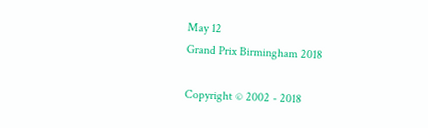May 12
Grand Prix Birmingham 2018

Copyright © 2002 - 2018